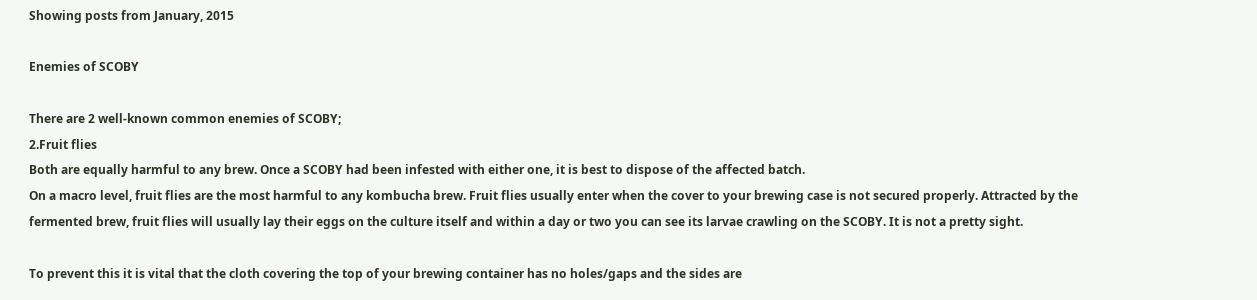Showing posts from January, 2015

Enemies of SCOBY

There are 2 well-known common enemies of SCOBY;
2.Fruit flies
Both are equally harmful to any brew. Once a SCOBY had been infested with either one, it is best to dispose of the affected batch.
On a macro level, fruit flies are the most harmful to any kombucha brew. Fruit flies usually enter when the cover to your brewing case is not secured properly. Attracted by the fermented brew, fruit flies will usually lay their eggs on the culture itself and within a day or two you can see its larvae crawling on the SCOBY. It is not a pretty sight.

To prevent this it is vital that the cloth covering the top of your brewing container has no holes/gaps and the sides are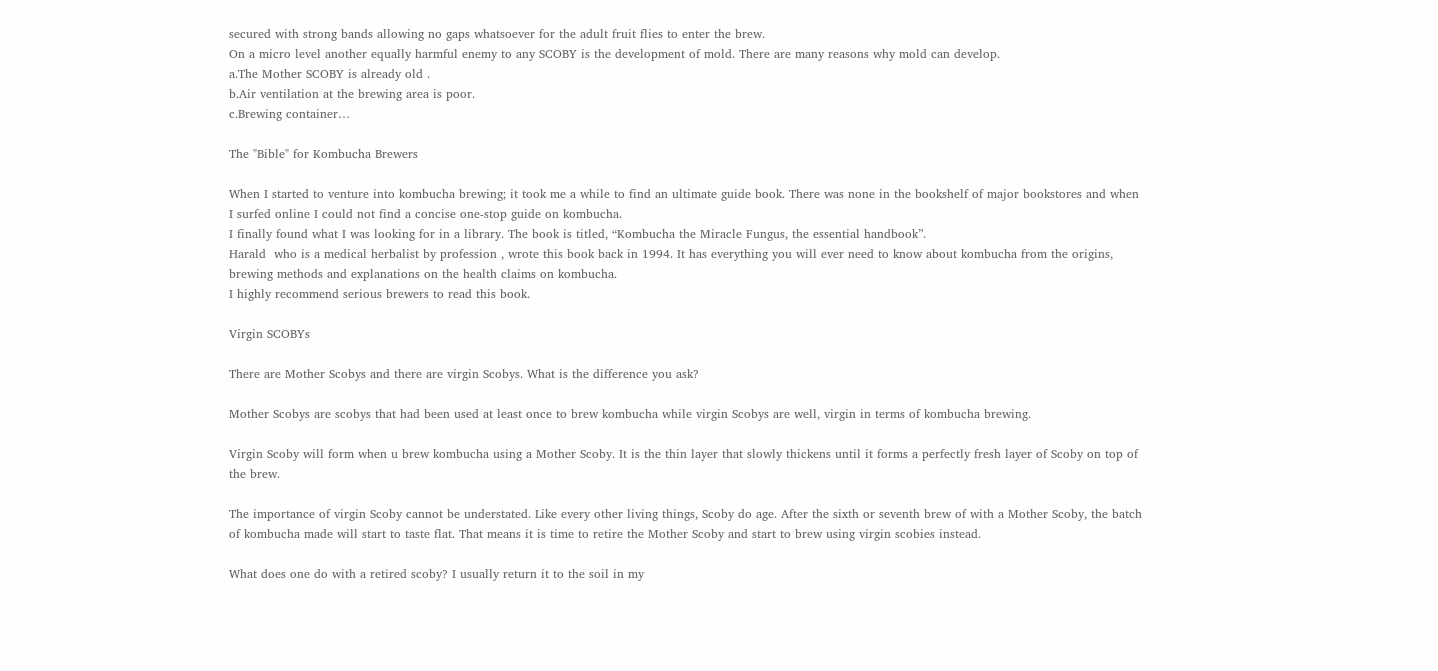secured with strong bands allowing no gaps whatsoever for the adult fruit flies to enter the brew.
On a micro level another equally harmful enemy to any SCOBY is the development of mold. There are many reasons why mold can develop.
a.The Mother SCOBY is already old .
b.Air ventilation at the brewing area is poor.
c.Brewing container…

The "Bible" for Kombucha Brewers

When I started to venture into kombucha brewing; it took me a while to find an ultimate guide book. There was none in the bookshelf of major bookstores and when I surfed online I could not find a concise one-stop guide on kombucha.
I finally found what I was looking for in a library. The book is titled, “Kombucha the Miracle Fungus, the essential handbook”.
Harald  who is a medical herbalist by profession , wrote this book back in 1994. It has everything you will ever need to know about kombucha from the origins, brewing methods and explanations on the health claims on kombucha.
I highly recommend serious brewers to read this book.

Virgin SCOBYs

There are Mother Scobys and there are virgin Scobys. What is the difference you ask?

Mother Scobys are scobys that had been used at least once to brew kombucha while virgin Scobys are well, virgin in terms of kombucha brewing.

Virgin Scoby will form when u brew kombucha using a Mother Scoby. It is the thin layer that slowly thickens until it forms a perfectly fresh layer of Scoby on top of the brew.

The importance of virgin Scoby cannot be understated. Like every other living things, Scoby do age. After the sixth or seventh brew of with a Mother Scoby, the batch of kombucha made will start to taste flat. That means it is time to retire the Mother Scoby and start to brew using virgin scobies instead.

What does one do with a retired scoby? I usually return it to the soil in my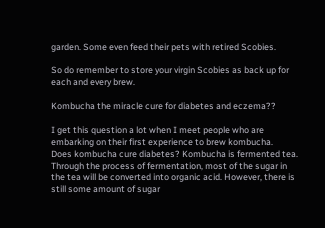garden. Some even feed their pets with retired Scobies.

So do remember to store your virgin Scobies as back up for each and every brew.

Kombucha the miracle cure for diabetes and eczema??

I get this question a lot when I meet people who are embarking on their first experience to brew kombucha.
Does kombucha cure diabetes? Kombucha is fermented tea. Through the process of fermentation, most of the sugar in the tea will be converted into organic acid. However, there is still some amount of sugar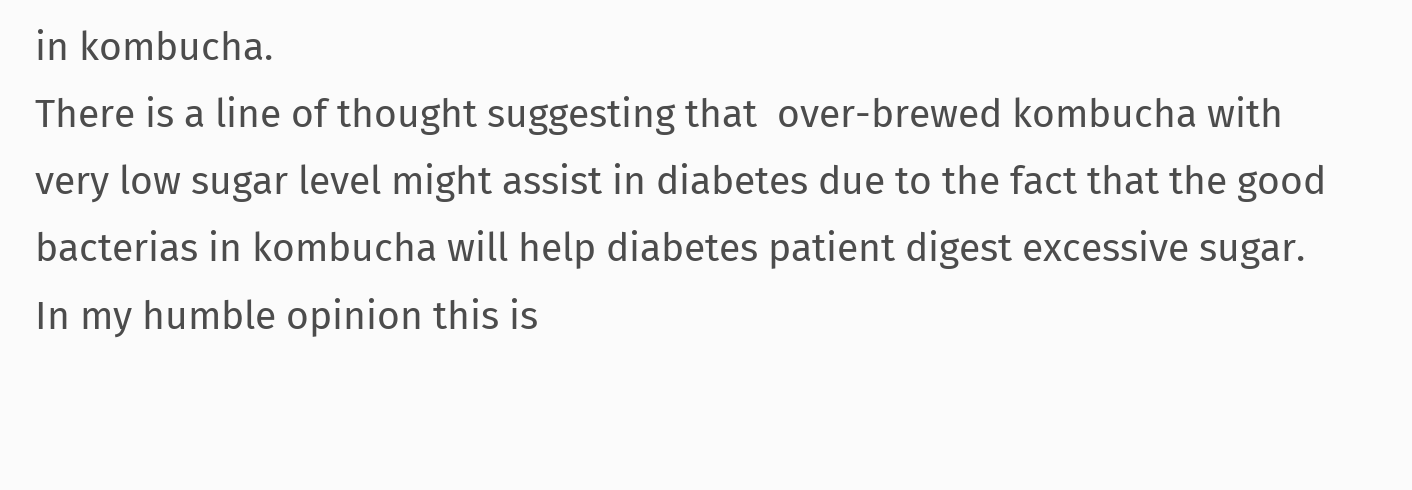in kombucha.
There is a line of thought suggesting that  over-brewed kombucha with very low sugar level might assist in diabetes due to the fact that the good bacterias in kombucha will help diabetes patient digest excessive sugar. In my humble opinion this is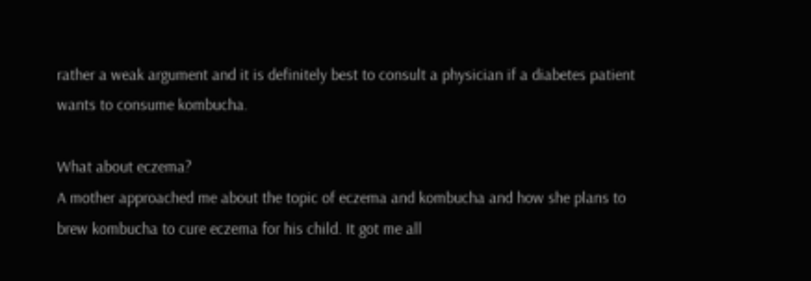rather a weak argument and it is definitely best to consult a physician if a diabetes patient wants to consume kombucha.

What about eczema?
A mother approached me about the topic of eczema and kombucha and how she plans to brew kombucha to cure eczema for his child. It got me all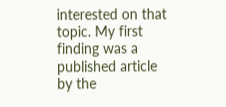interested on that topic. My first finding was a published article by the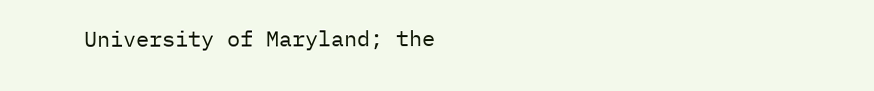University of Maryland; the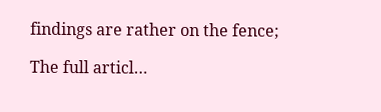findings are rather on the fence;

The full articl…